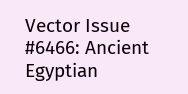Vector Issue #6466: Ancient Egyptian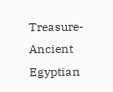Treasure-Ancient Egyptian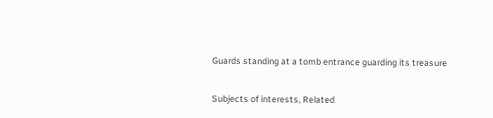Guards standing at a tomb entrance guarding its treasure


Subjects of interests, Related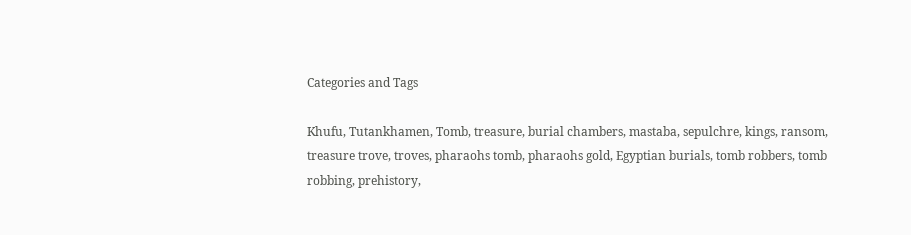Categories and Tags

Khufu, Tutankhamen, Tomb, treasure, burial chambers, mastaba, sepulchre, kings, ransom, treasure trove, troves, pharaohs tomb, pharaohs gold, Egyptian burials, tomb robbers, tomb robbing, prehistory,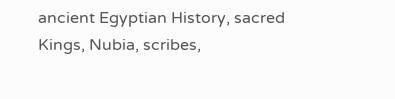ancient Egyptian History, sacred Kings, Nubia, scribes,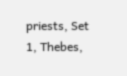priests, Set 1, Thebes,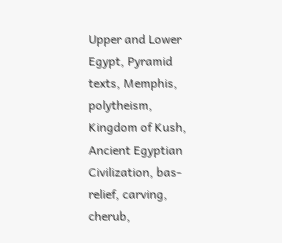Upper and Lower Egypt, Pyramid texts, Memphis, polytheism, Kingdom of Kush, Ancient Egyptian Civilization, bas-relief, carving, cherub,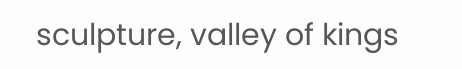sculpture, valley of kings